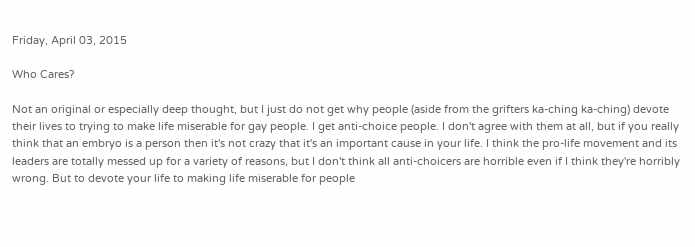Friday, April 03, 2015

Who Cares?

Not an original or especially deep thought, but I just do not get why people (aside from the grifters ka-ching ka-ching) devote their lives to trying to make life miserable for gay people. I get anti-choice people. I don't agree with them at all, but if you really think that an embryo is a person then it's not crazy that it's an important cause in your life. I think the pro-life movement and its leaders are totally messed up for a variety of reasons, but I don't think all anti-choicers are horrible even if I think they're horribly wrong. But to devote your life to making life miserable for people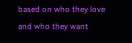based on who they love and who they want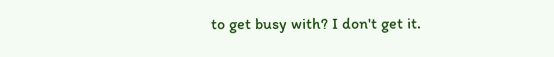to get busy with? I don't get it.